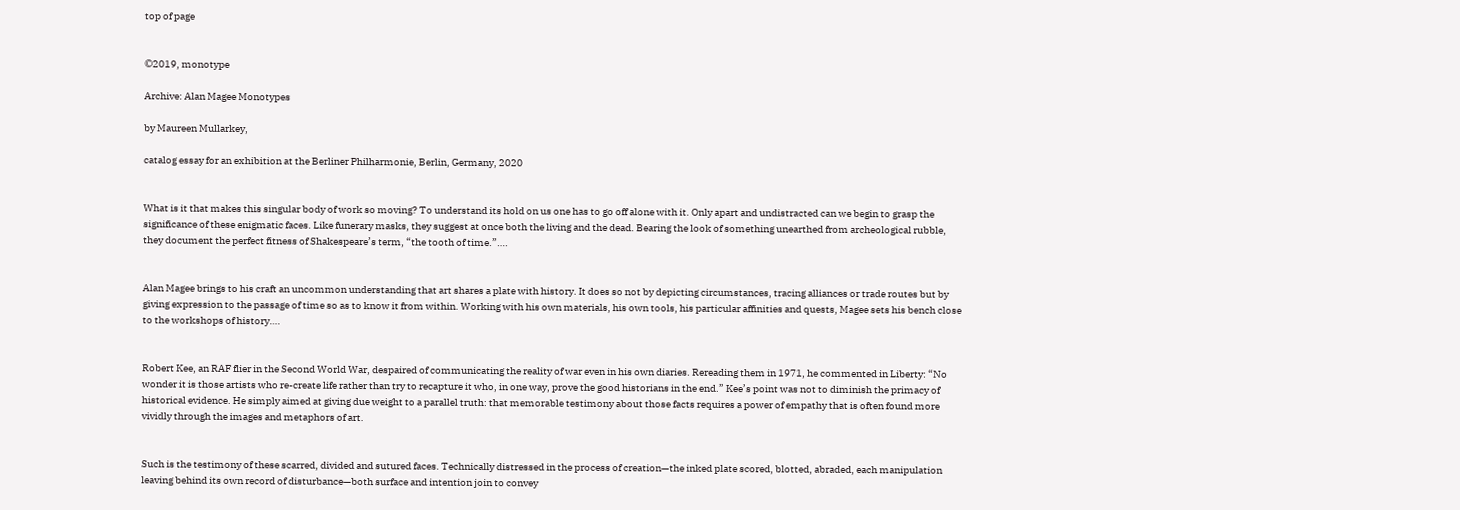top of page


©2019, monotype

Archive: Alan Magee Monotypes

by Maureen Mullarkey,

catalog essay for an exhibition at the Berliner Philharmonie, Berlin, Germany, 2020


What is it that makes this singular body of work so moving? To understand its hold on us one has to go off alone with it. Only apart and undistracted can we begin to grasp the significance of these enigmatic faces. Like funerary masks, they suggest at once both the living and the dead. Bearing the look of something unearthed from archeological rubble, they document the perfect fitness of Shakespeare’s term, “the tooth of time.”….


Alan Magee brings to his craft an uncommon understanding that art shares a plate with history. It does so not by depicting circumstances, tracing alliances or trade routes but by giving expression to the passage of time so as to know it from within. Working with his own materials, his own tools, his particular affinities and quests, Magee sets his bench close to the workshops of history….


Robert Kee, an RAF flier in the Second World War, despaired of communicating the reality of war even in his own diaries. Rereading them in 1971, he commented in Liberty: “No wonder it is those artists who re-create life rather than try to recapture it who, in one way, prove the good historians in the end.” Kee’s point was not to diminish the primacy of historical evidence. He simply aimed at giving due weight to a parallel truth: that memorable testimony about those facts requires a power of empathy that is often found more vividly through the images and metaphors of art.


Such is the testimony of these scarred, divided and sutured faces. Technically distressed in the process of creation—the inked plate scored, blotted, abraded, each manipulation leaving behind its own record of disturbance—both surface and intention join to convey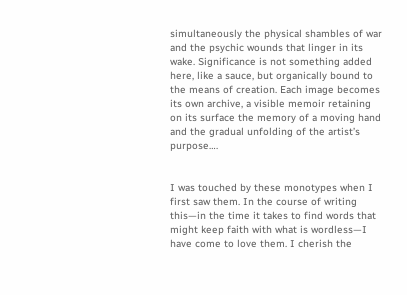simultaneously the physical shambles of war and the psychic wounds that linger in its wake. Significance is not something added here, like a sauce, but organically bound to the means of creation. Each image becomes its own archive, a visible memoir retaining on its surface the memory of a moving hand and the gradual unfolding of the artist’s purpose….


I was touched by these monotypes when I first saw them. In the course of writing this—in the time it takes to find words that might keep faith with what is wordless—I have come to love them. I cherish the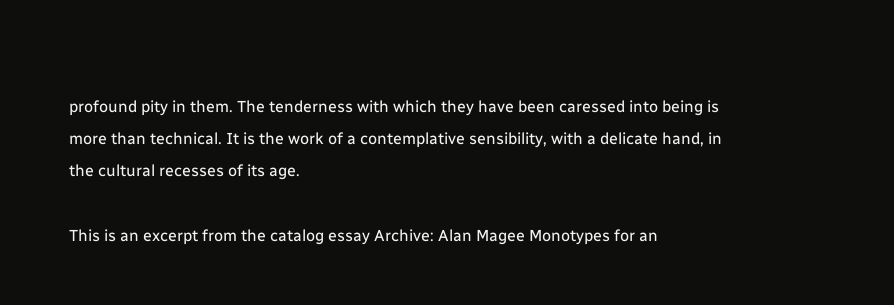profound pity in them. The tenderness with which they have been caressed into being is more than technical. It is the work of a contemplative sensibility, with a delicate hand, in the cultural recesses of its age.

This is an excerpt from the catalog essay Archive: Alan Magee Monotypes for an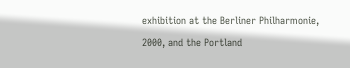exhibition at the Berliner Philharmonie, 2000, and the Portland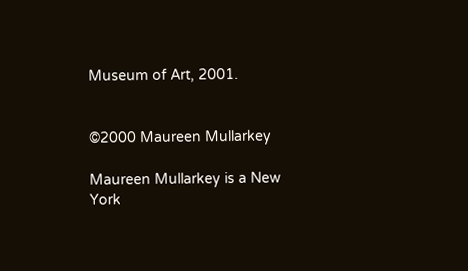Museum of Art, 2001.


©2000 Maureen Mullarkey

Maureen Mullarkey is a New York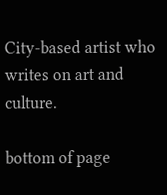City-based artist who writes on art and culture.

bottom of page